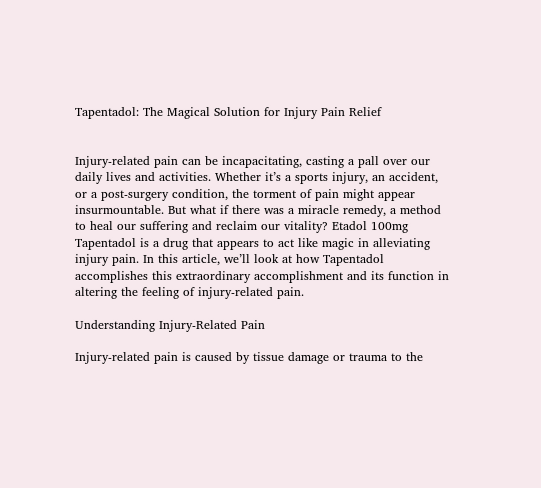Tapentadol: The Magical Solution for Injury Pain Relief


Injury-related pain can be incapacitating, casting a pall over our daily lives and activities. Whether it’s a sports injury, an accident, or a post-surgery condition, the torment of pain might appear insurmountable. But what if there was a miracle remedy, a method to heal our suffering and reclaim our vitality? Etadol 100mg Tapentadol is a drug that appears to act like magic in alleviating injury pain. In this article, we’ll look at how Tapentadol accomplishes this extraordinary accomplishment and its function in altering the feeling of injury-related pain.

Understanding Injury-Related Pain

Injury-related pain is caused by tissue damage or trauma to the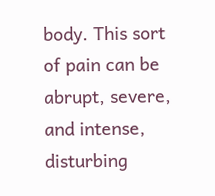body. This sort of pain can be abrupt, severe, and intense, disturbing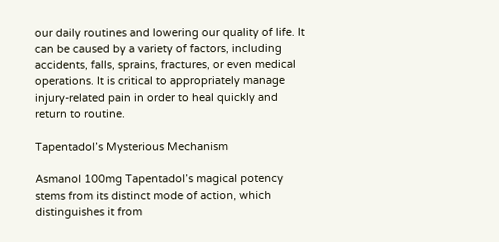our daily routines and lowering our quality of life. It can be caused by a variety of factors, including accidents, falls, sprains, fractures, or even medical operations. It is critical to appropriately manage injury-related pain in order to heal quickly and return to routine.

Tapentadol’s Mysterious Mechanism

Asmanol 100mg Tapentadol’s magical potency stems from its distinct mode of action, which distinguishes it from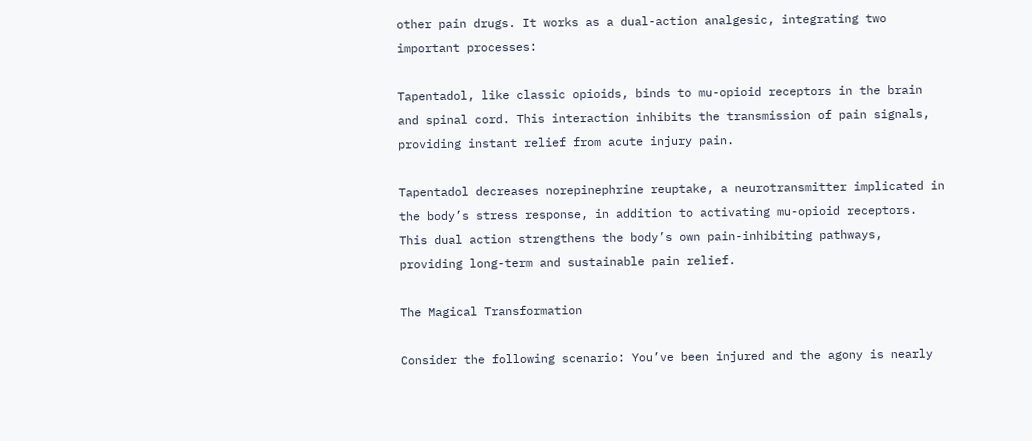other pain drugs. It works as a dual-action analgesic, integrating two important processes:

Tapentadol, like classic opioids, binds to mu-opioid receptors in the brain and spinal cord. This interaction inhibits the transmission of pain signals, providing instant relief from acute injury pain.

Tapentadol decreases norepinephrine reuptake, a neurotransmitter implicated in the body’s stress response, in addition to activating mu-opioid receptors. This dual action strengthens the body’s own pain-inhibiting pathways, providing long-term and sustainable pain relief.

The Magical Transformation

Consider the following scenario: You’ve been injured and the agony is nearly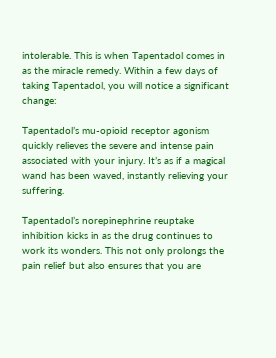intolerable. This is when Tapentadol comes in as the miracle remedy. Within a few days of taking Tapentadol, you will notice a significant change:

Tapentadol’s mu-opioid receptor agonism quickly relieves the severe and intense pain associated with your injury. It’s as if a magical wand has been waved, instantly relieving your suffering.

Tapentadol’s norepinephrine reuptake inhibition kicks in as the drug continues to work its wonders. This not only prolongs the pain relief but also ensures that you are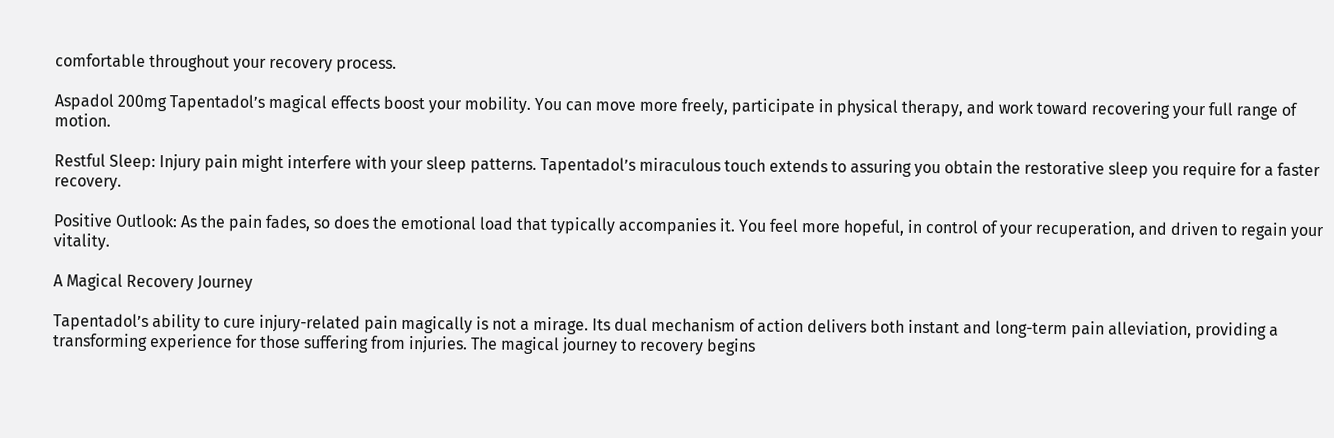comfortable throughout your recovery process.

Aspadol 200mg Tapentadol’s magical effects boost your mobility. You can move more freely, participate in physical therapy, and work toward recovering your full range of motion.

Restful Sleep: Injury pain might interfere with your sleep patterns. Tapentadol’s miraculous touch extends to assuring you obtain the restorative sleep you require for a faster recovery.

Positive Outlook: As the pain fades, so does the emotional load that typically accompanies it. You feel more hopeful, in control of your recuperation, and driven to regain your vitality.

A Magical Recovery Journey

Tapentadol’s ability to cure injury-related pain magically is not a mirage. Its dual mechanism of action delivers both instant and long-term pain alleviation, providing a transforming experience for those suffering from injuries. The magical journey to recovery begins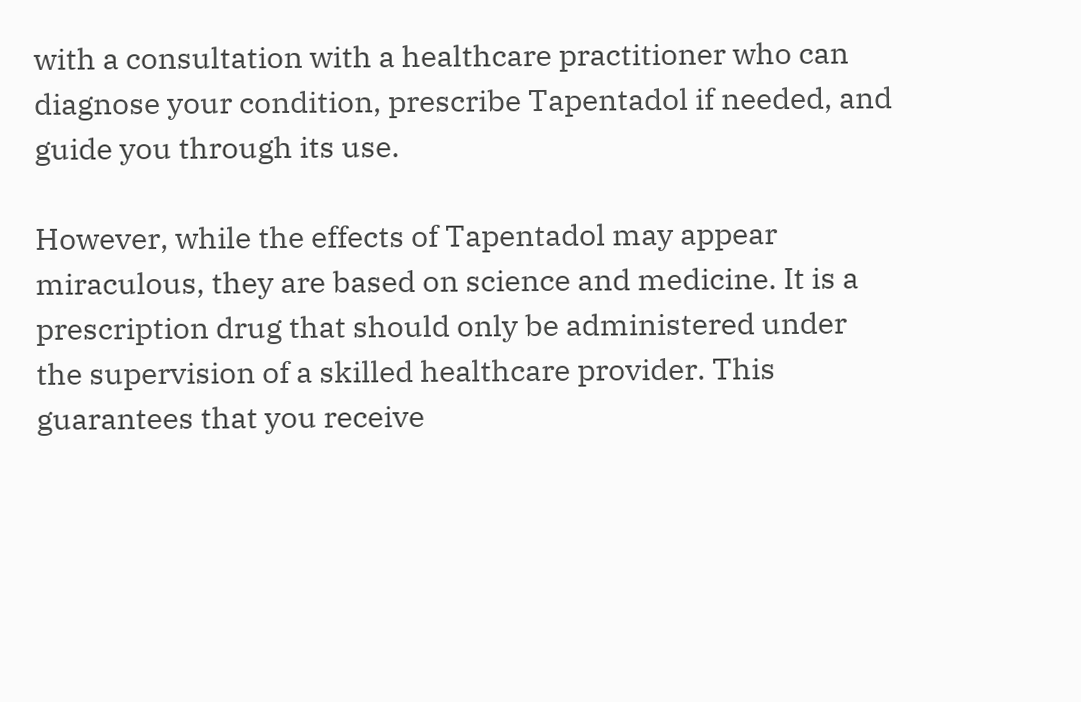with a consultation with a healthcare practitioner who can diagnose your condition, prescribe Tapentadol if needed, and guide you through its use.

However, while the effects of Tapentadol may appear miraculous, they are based on science and medicine. It is a prescription drug that should only be administered under the supervision of a skilled healthcare provider. This guarantees that you receive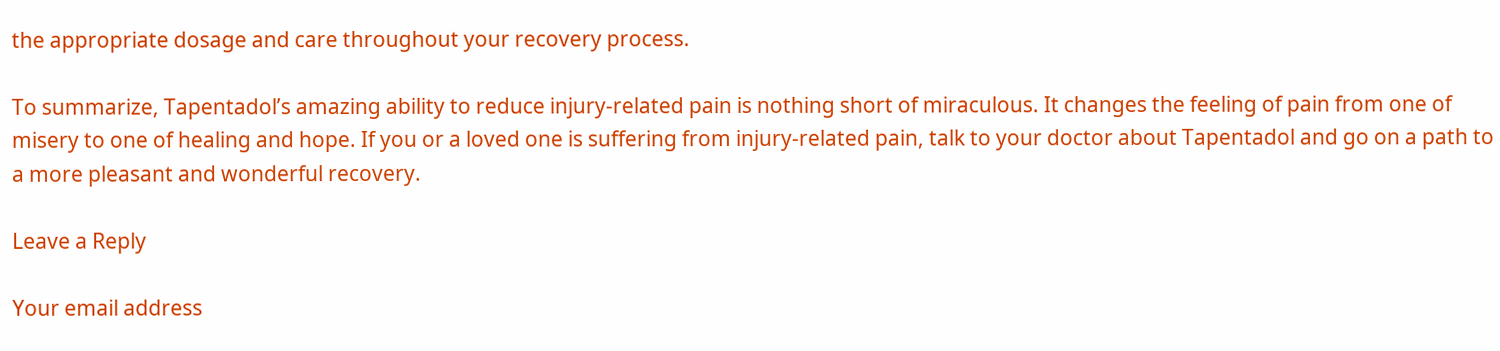the appropriate dosage and care throughout your recovery process.

To summarize, Tapentadol’s amazing ability to reduce injury-related pain is nothing short of miraculous. It changes the feeling of pain from one of misery to one of healing and hope. If you or a loved one is suffering from injury-related pain, talk to your doctor about Tapentadol and go on a path to a more pleasant and wonderful recovery.

Leave a Reply

Your email address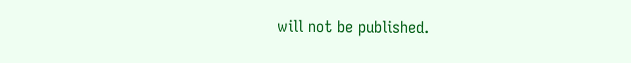will not be published.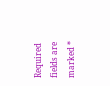Required fields are marked *